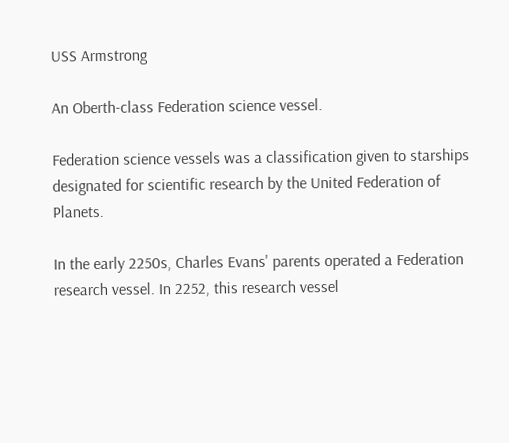USS Armstrong

An Oberth-class Federation science vessel.

Federation science vessels was a classification given to starships designated for scientific research by the United Federation of Planets.

In the early 2250s, Charles Evans' parents operated a Federation research vessel. In 2252, this research vessel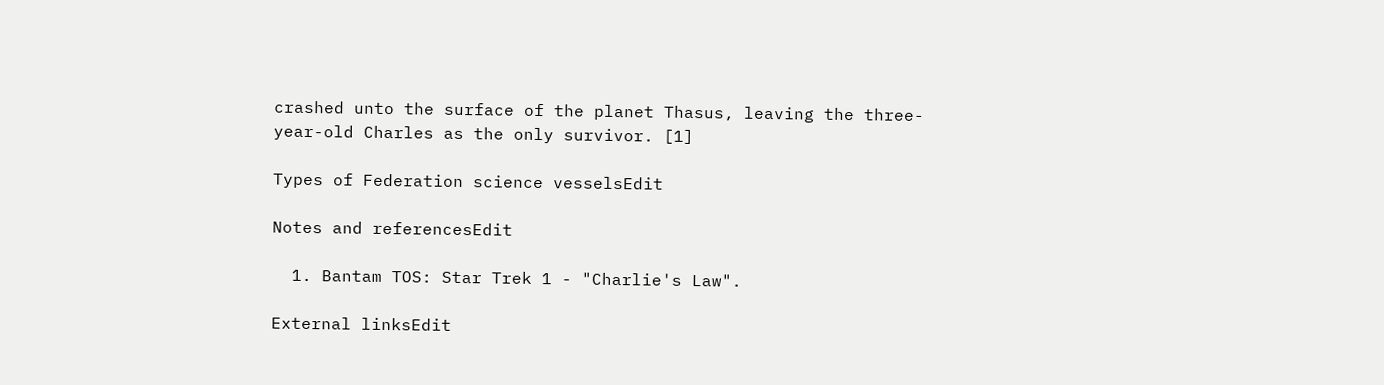crashed unto the surface of the planet Thasus, leaving the three-year-old Charles as the only survivor. [1]

Types of Federation science vesselsEdit

Notes and referencesEdit

  1. Bantam TOS: Star Trek 1 - "Charlie's Law".

External linksEdit